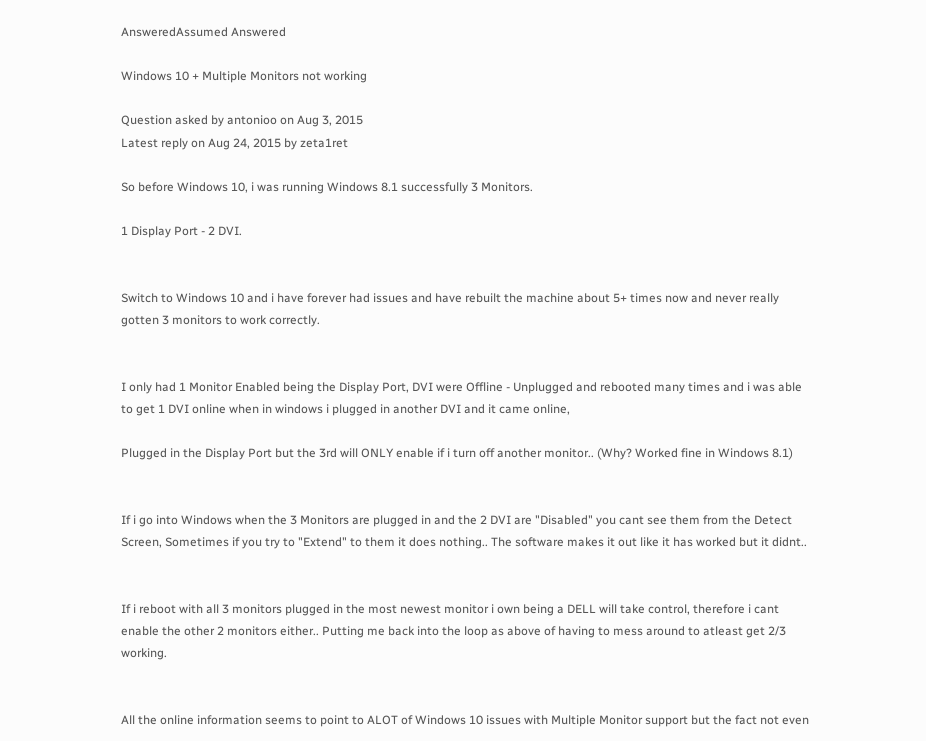AnsweredAssumed Answered

Windows 10 + Multiple Monitors not working

Question asked by antonioo on Aug 3, 2015
Latest reply on Aug 24, 2015 by zeta1ret

So before Windows 10, i was running Windows 8.1 successfully 3 Monitors.

1 Display Port - 2 DVI.


Switch to Windows 10 and i have forever had issues and have rebuilt the machine about 5+ times now and never really gotten 3 monitors to work correctly.


I only had 1 Monitor Enabled being the Display Port, DVI were Offline - Unplugged and rebooted many times and i was able to get 1 DVI online when in windows i plugged in another DVI and it came online,

Plugged in the Display Port but the 3rd will ONLY enable if i turn off another monitor.. (Why? Worked fine in Windows 8.1)


If i go into Windows when the 3 Monitors are plugged in and the 2 DVI are "Disabled" you cant see them from the Detect Screen, Sometimes if you try to "Extend" to them it does nothing.. The software makes it out like it has worked but it didnt..


If i reboot with all 3 monitors plugged in the most newest monitor i own being a DELL will take control, therefore i cant enable the other 2 monitors either.. Putting me back into the loop as above of having to mess around to atleast get 2/3 working.


All the online information seems to point to ALOT of Windows 10 issues with Multiple Monitor support but the fact not even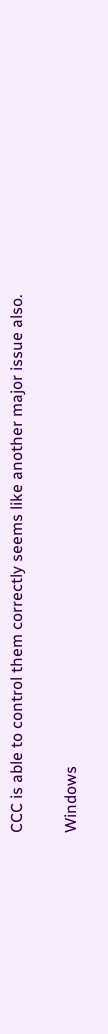CCC is able to control them correctly seems like another major issue also.


Windows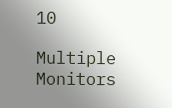10

Multiple Monitors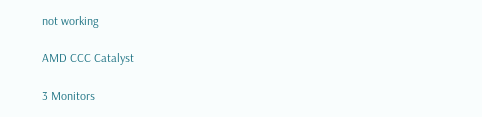not working

AMD CCC Catalyst

3 Monitors